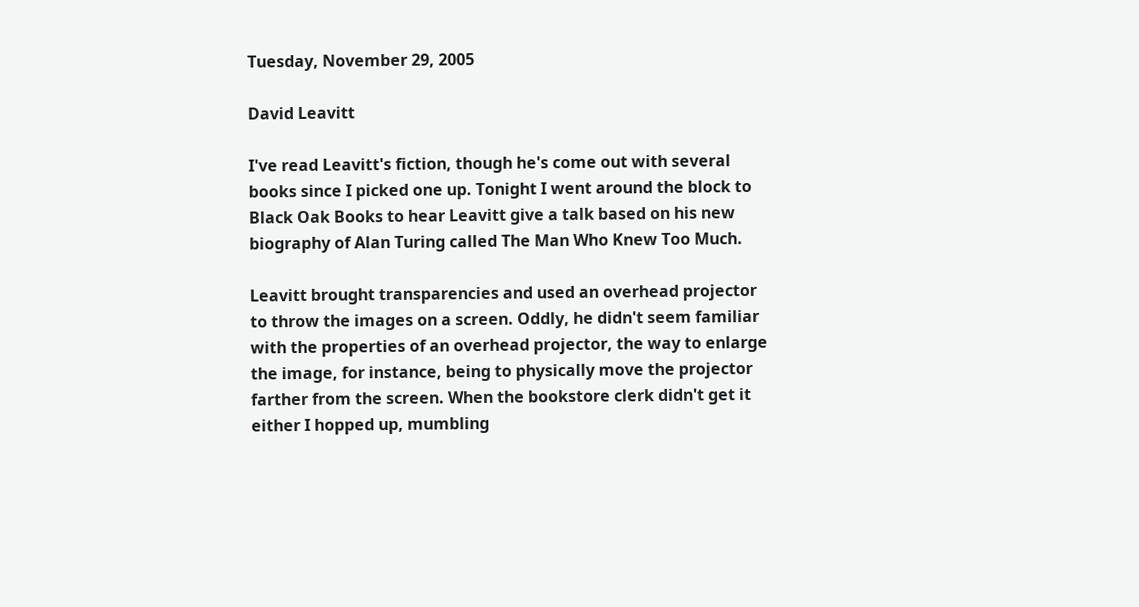Tuesday, November 29, 2005

David Leavitt

I've read Leavitt's fiction, though he's come out with several books since I picked one up. Tonight I went around the block to Black Oak Books to hear Leavitt give a talk based on his new biography of Alan Turing called The Man Who Knew Too Much.

Leavitt brought transparencies and used an overhead projector to throw the images on a screen. Oddly, he didn't seem familiar with the properties of an overhead projector, the way to enlarge the image, for instance, being to physically move the projector farther from the screen. When the bookstore clerk didn't get it either I hopped up, mumbling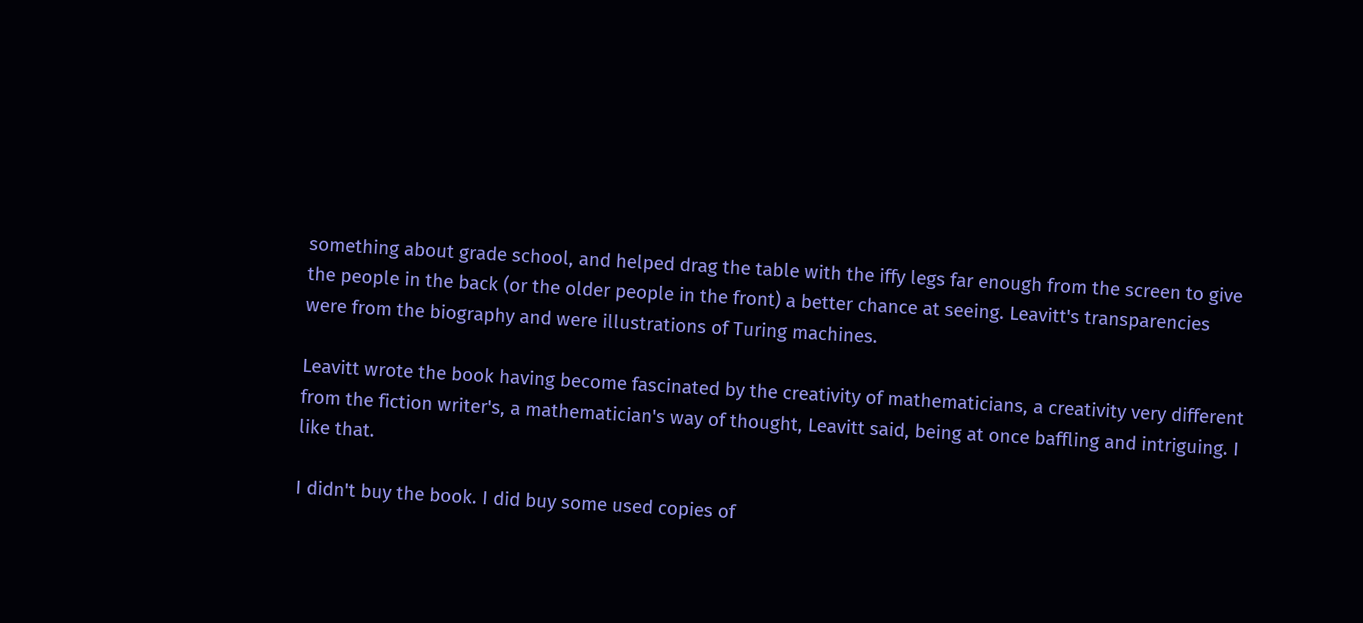something about grade school, and helped drag the table with the iffy legs far enough from the screen to give the people in the back (or the older people in the front) a better chance at seeing. Leavitt's transparencies were from the biography and were illustrations of Turing machines.

Leavitt wrote the book having become fascinated by the creativity of mathematicians, a creativity very different from the fiction writer's, a mathematician's way of thought, Leavitt said, being at once baffling and intriguing. I like that.

I didn't buy the book. I did buy some used copies of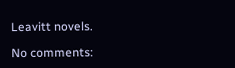Leavitt novels.

No comments: